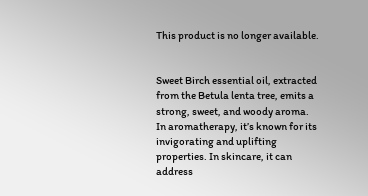This product is no longer available.


Sweet Birch essential oil, extracted from the Betula lenta tree, emits a strong, sweet, and woody aroma. In aromatherapy, it’s known for its invigorating and uplifting properties. In skincare, it can address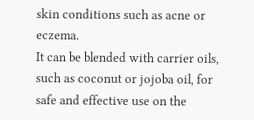skin conditions such as acne or eczema.
It can be blended with carrier oils, such as coconut or jojoba oil, for safe and effective use on the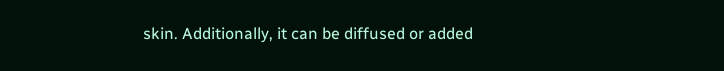skin. Additionally, it can be diffused or added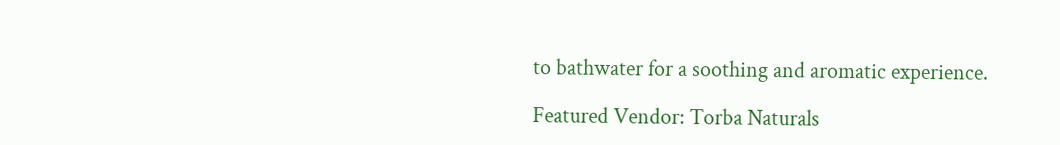to bathwater for a soothing and aromatic experience.

Featured Vendor: Torba Naturals